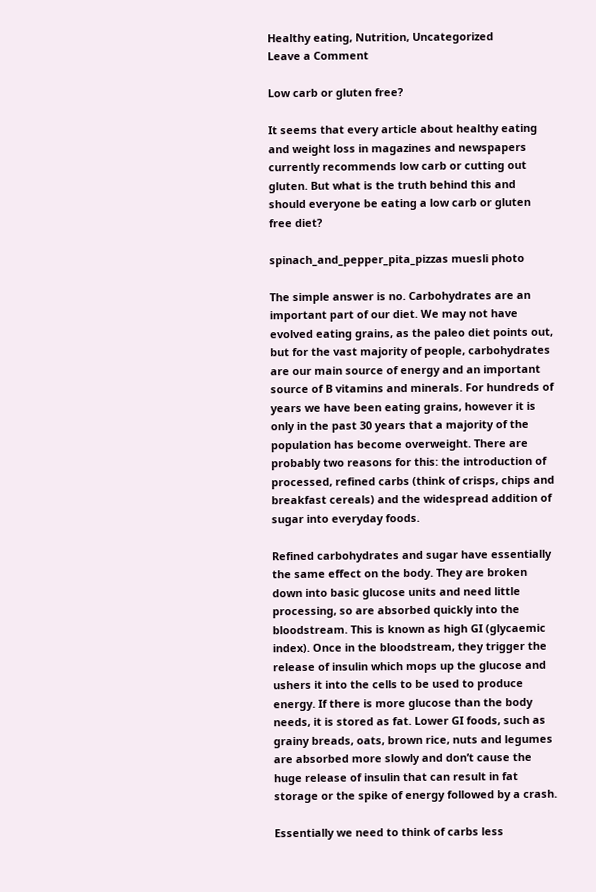Healthy eating, Nutrition, Uncategorized
Leave a Comment

Low carb or gluten free?

It seems that every article about healthy eating and weight loss in magazines and newspapers currently recommends low carb or cutting out gluten. But what is the truth behind this and should everyone be eating a low carb or gluten free diet?

spinach_and_pepper_pita_pizzas muesli photo

The simple answer is no. Carbohydrates are an important part of our diet. We may not have evolved eating grains, as the paleo diet points out, but for the vast majority of people, carbohydrates are our main source of energy and an important source of B vitamins and minerals. For hundreds of years we have been eating grains, however it is only in the past 30 years that a majority of the population has become overweight. There are probably two reasons for this: the introduction of processed, refined carbs (think of crisps, chips and breakfast cereals) and the widespread addition of sugar into everyday foods.

Refined carbohydrates and sugar have essentially the same effect on the body. They are broken down into basic glucose units and need little processing, so are absorbed quickly into the bloodstream. This is known as high GI (glycaemic index). Once in the bloodstream, they trigger the release of insulin which mops up the glucose and ushers it into the cells to be used to produce energy. If there is more glucose than the body needs, it is stored as fat. Lower GI foods, such as grainy breads, oats, brown rice, nuts and legumes are absorbed more slowly and don’t cause the huge release of insulin that can result in fat storage or the spike of energy followed by a crash.

Essentially we need to think of carbs less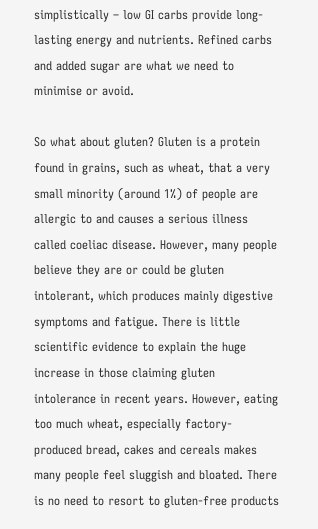simplistically – low GI carbs provide long-lasting energy and nutrients. Refined carbs and added sugar are what we need to minimise or avoid.

So what about gluten? Gluten is a protein found in grains, such as wheat, that a very small minority (around 1%) of people are allergic to and causes a serious illness called coeliac disease. However, many people believe they are or could be gluten intolerant, which produces mainly digestive symptoms and fatigue. There is little scientific evidence to explain the huge increase in those claiming gluten intolerance in recent years. However, eating too much wheat, especially factory-produced bread, cakes and cereals makes many people feel sluggish and bloated. There is no need to resort to gluten-free products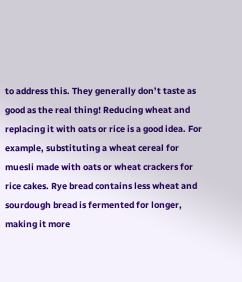to address this. They generally don’t taste as good as the real thing! Reducing wheat and replacing it with oats or rice is a good idea. For example, substituting a wheat cereal for muesli made with oats or wheat crackers for rice cakes. Rye bread contains less wheat and sourdough bread is fermented for longer, making it more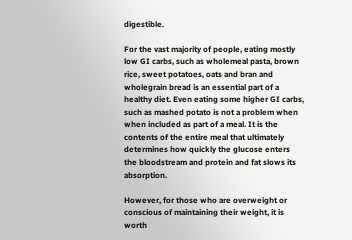digestible.

For the vast majority of people, eating mostly low GI carbs, such as wholemeal pasta, brown rice, sweet potatoes, oats and bran and wholegrain bread is an essential part of a healthy diet. Even eating some higher GI carbs, such as mashed potato is not a problem when when included as part of a meal. It is the contents of the entire meal that ultimately determines how quickly the glucose enters the bloodstream and protein and fat slows its absorption.

However, for those who are overweight or conscious of maintaining their weight, it is worth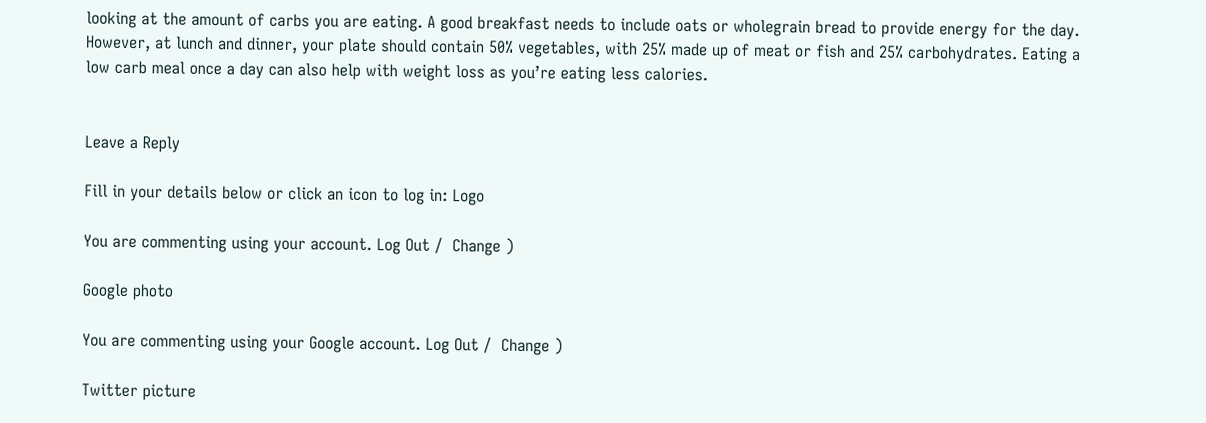looking at the amount of carbs you are eating. A good breakfast needs to include oats or wholegrain bread to provide energy for the day. However, at lunch and dinner, your plate should contain 50% vegetables, with 25% made up of meat or fish and 25% carbohydrates. Eating a low carb meal once a day can also help with weight loss as you’re eating less calories.


Leave a Reply

Fill in your details below or click an icon to log in: Logo

You are commenting using your account. Log Out /  Change )

Google photo

You are commenting using your Google account. Log Out /  Change )

Twitter picture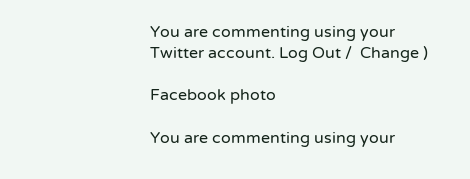You are commenting using your Twitter account. Log Out /  Change )

Facebook photo

You are commenting using your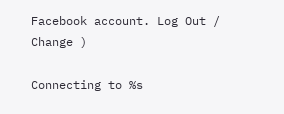Facebook account. Log Out /  Change )

Connecting to %s